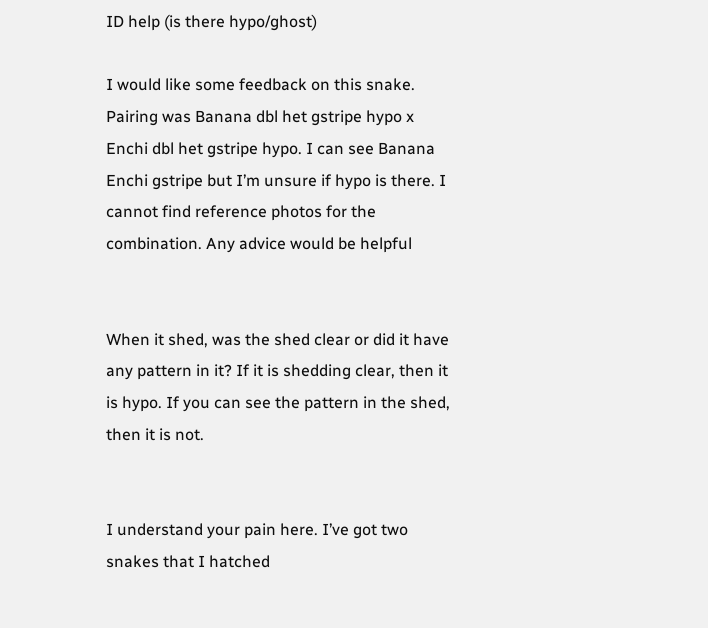ID help (is there hypo/ghost)

I would like some feedback on this snake. Pairing was Banana dbl het gstripe hypo x Enchi dbl het gstripe hypo. I can see Banana Enchi gstripe but I’m unsure if hypo is there. I cannot find reference photos for the combination. Any advice would be helpful


When it shed, was the shed clear or did it have any pattern in it? If it is shedding clear, then it is hypo. If you can see the pattern in the shed, then it is not.


I understand your pain here. I’ve got two snakes that I hatched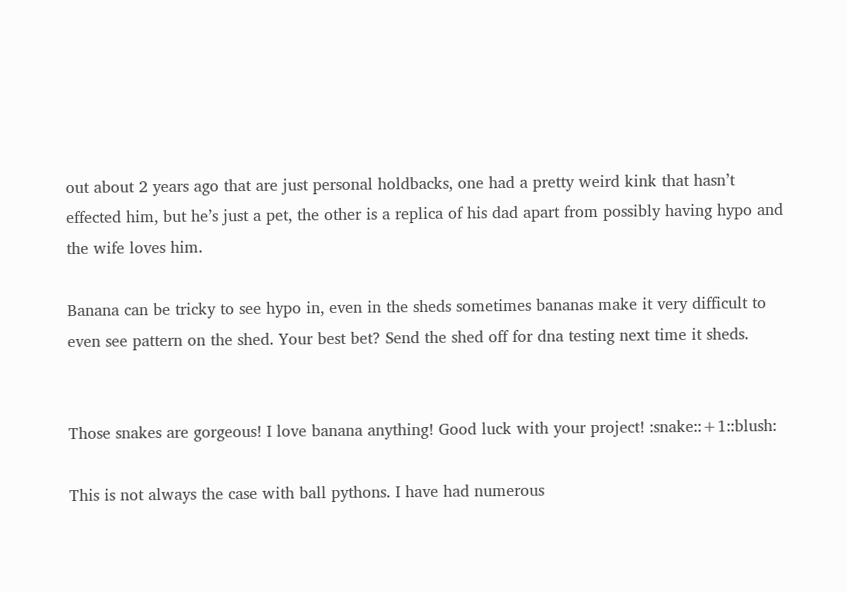out about 2 years ago that are just personal holdbacks, one had a pretty weird kink that hasn’t effected him, but he’s just a pet, the other is a replica of his dad apart from possibly having hypo and the wife loves him.

Banana can be tricky to see hypo in, even in the sheds sometimes bananas make it very difficult to even see pattern on the shed. Your best bet? Send the shed off for dna testing next time it sheds.


Those snakes are gorgeous! I love banana anything! Good luck with your project! :snake::+1::blush:

This is not always the case with ball pythons. I have had numerous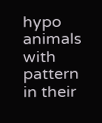hypo animals with pattern in their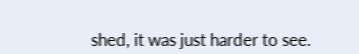shed, it was just harder to see.